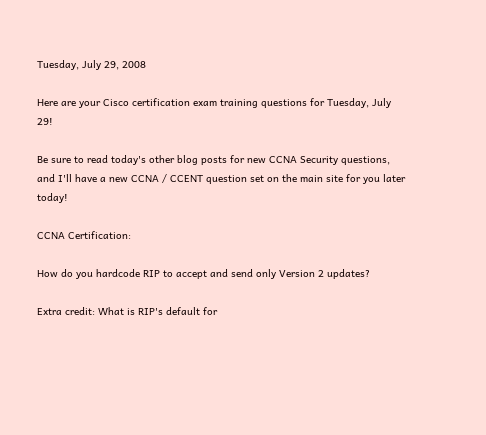Tuesday, July 29, 2008

Here are your Cisco certification exam training questions for Tuesday, July 29!

Be sure to read today's other blog posts for new CCNA Security questions, and I'll have a new CCNA / CCENT question set on the main site for you later today!

CCNA Certification:

How do you hardcode RIP to accept and send only Version 2 updates?

Extra credit: What is RIP's default for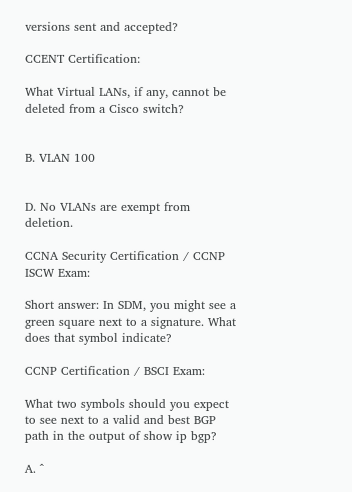versions sent and accepted?

CCENT Certification:

What Virtual LANs, if any, cannot be deleted from a Cisco switch?


B. VLAN 100


D. No VLANs are exempt from deletion.

CCNA Security Certification / CCNP ISCW Exam:

Short answer: In SDM, you might see a green square next to a signature. What does that symbol indicate?

CCNP Certification / BSCI Exam:

What two symbols should you expect to see next to a valid and best BGP path in the output of show ip bgp?

A. ^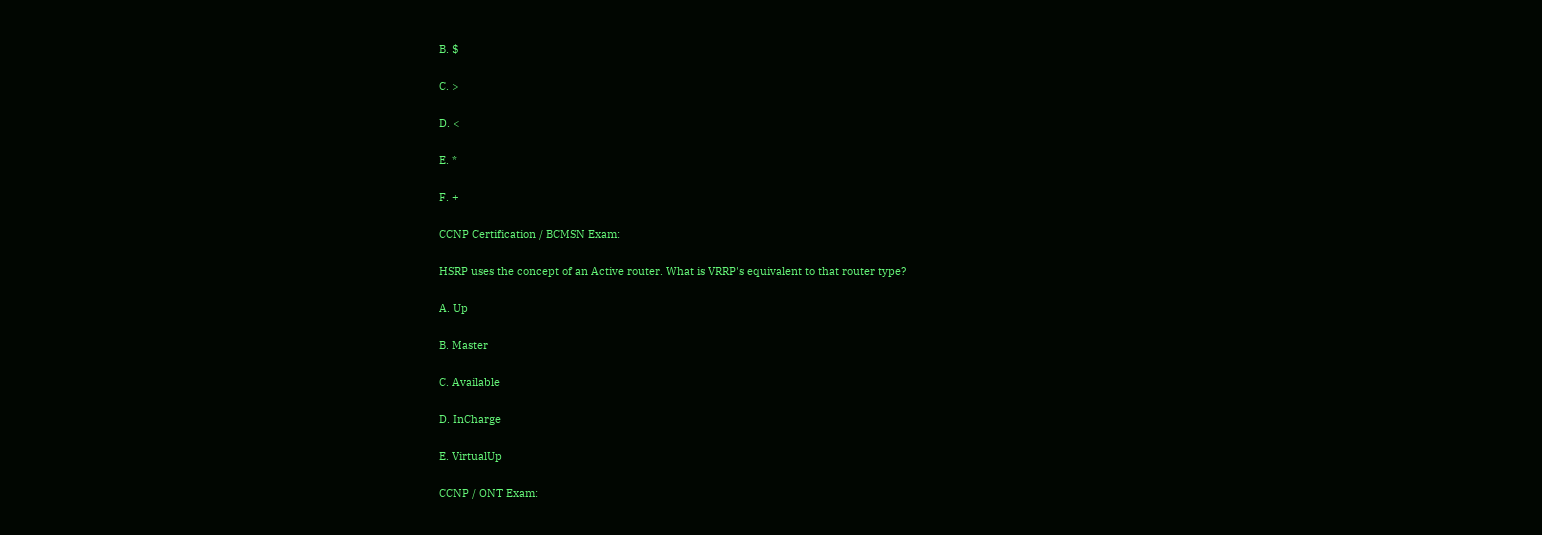B. $

C. >

D. <

E. *

F. +

CCNP Certification / BCMSN Exam:

HSRP uses the concept of an Active router. What is VRRP's equivalent to that router type?

A. Up

B. Master

C. Available

D. InCharge

E. VirtualUp

CCNP / ONT Exam: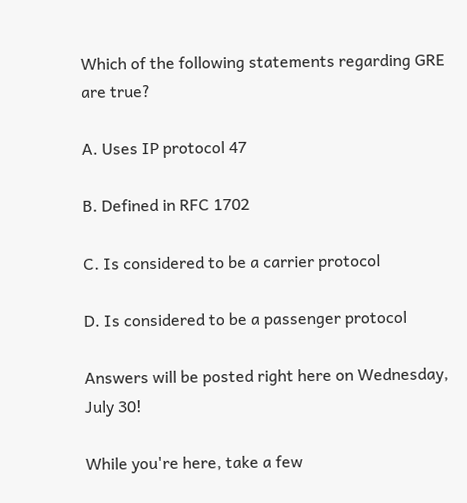Which of the following statements regarding GRE are true?

A. Uses IP protocol 47

B. Defined in RFC 1702

C. Is considered to be a carrier protocol

D. Is considered to be a passenger protocol

Answers will be posted right here on Wednesday, July 30!

While you're here, take a few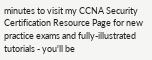minutes to visit my CCNA Security Certification Resource Page for new practice exams and fully-illustrated tutorials - you'll be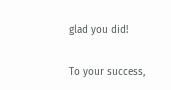glad you did!

To your success,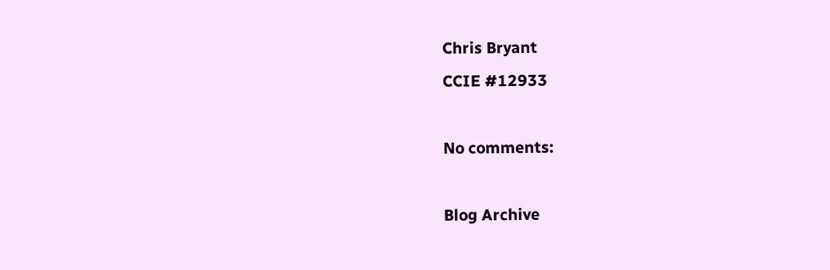Chris Bryant
CCIE #12933

No comments:

Blog Archive